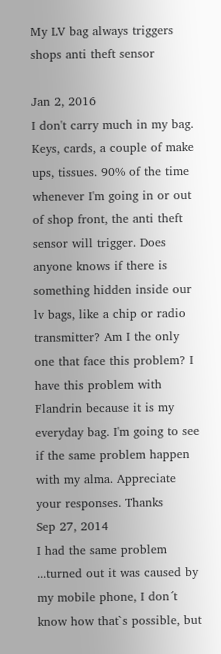My LV bag always triggers shops anti theft sensor

Jan 2, 2016
I don't carry much in my bag. Keys, cards, a couple of make ups, tissues. 90% of the time whenever I'm going in or out of shop front, the anti theft sensor will trigger. Does anyone knows if there is something hidden inside our lv bags, like a chip or radio transmitter? Am I the only one that face this problem? I have this problem with Flandrin because it is my everyday bag. I'm going to see if the same problem happen with my alma. Appreciate your responses. Thanks
Sep 27, 2014
I had the same problem ...turned out it was caused by my mobile phone, I don´t know how that`s possible, but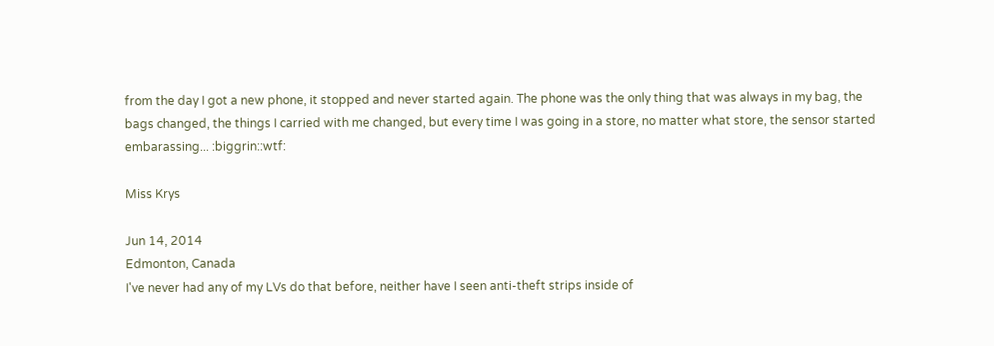from the day I got a new phone, it stopped and never started again. The phone was the only thing that was always in my bag, the bags changed, the things I carried with me changed, but every time I was going in a store, no matter what store, the sensor started embarassing... :biggrin::wtf:

Miss Krys

Jun 14, 2014
Edmonton, Canada
I've never had any of my LVs do that before, neither have I seen anti-theft strips inside of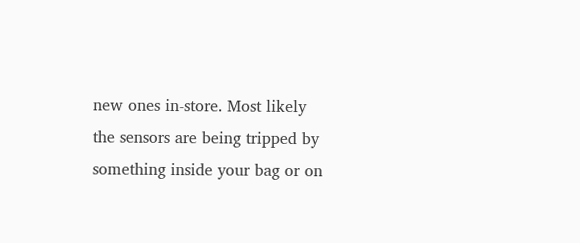new ones in-store. Most likely the sensors are being tripped by something inside your bag or on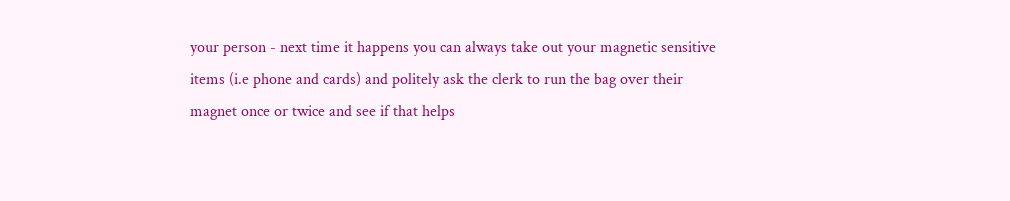your person - next time it happens you can always take out your magnetic sensitive items (i.e phone and cards) and politely ask the clerk to run the bag over their magnet once or twice and see if that helps